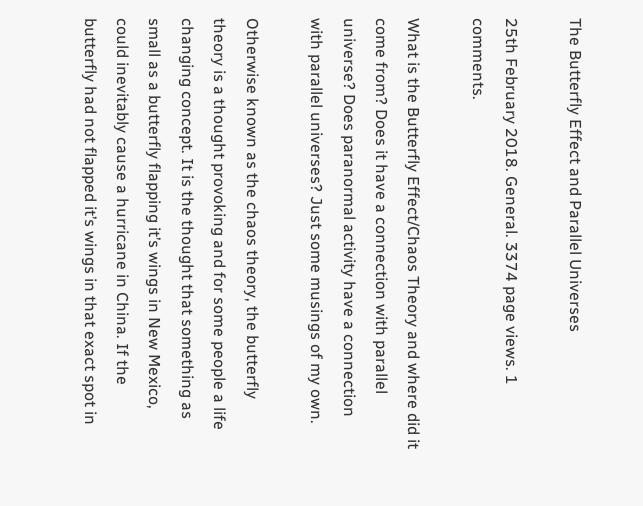The Butterfly Effect and Parallel Universes

25th February 2018. General. 3374 page views. 1 comments.

What is the Butterfly Effect/Chaos Theory and where did it come from? Does it have a connection with parallel universe? Does paranormal activity have a connection with parallel universes? Just some musings of my own.

Otherwise known as the chaos theory, the butterfly theory is a thought provoking and for some people a life changing concept. It is the thought that something as small as a butterfly flapping it’s wings in New Mexico, could inevitably cause a hurricane in China. If the butterfly had not flapped it’s wings in that exact spot in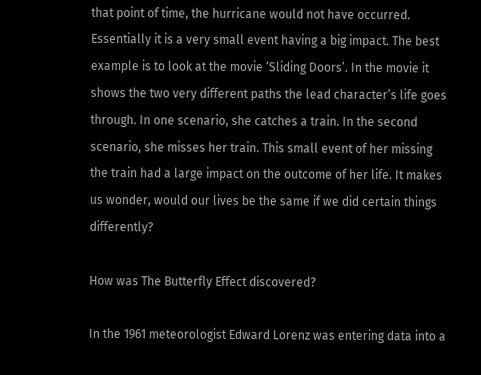that point of time, the hurricane would not have occurred. Essentially it is a very small event having a big impact. The best example is to look at the movie ‘Sliding Doors’. In the movie it shows the two very different paths the lead character’s life goes through. In one scenario, she catches a train. In the second scenario, she misses her train. This small event of her missing the train had a large impact on the outcome of her life. It makes us wonder, would our lives be the same if we did certain things differently?

How was The Butterfly Effect discovered?

In the 1961 meteorologist Edward Lorenz was entering data into a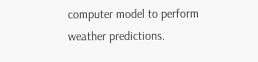computer model to perform weather predictions.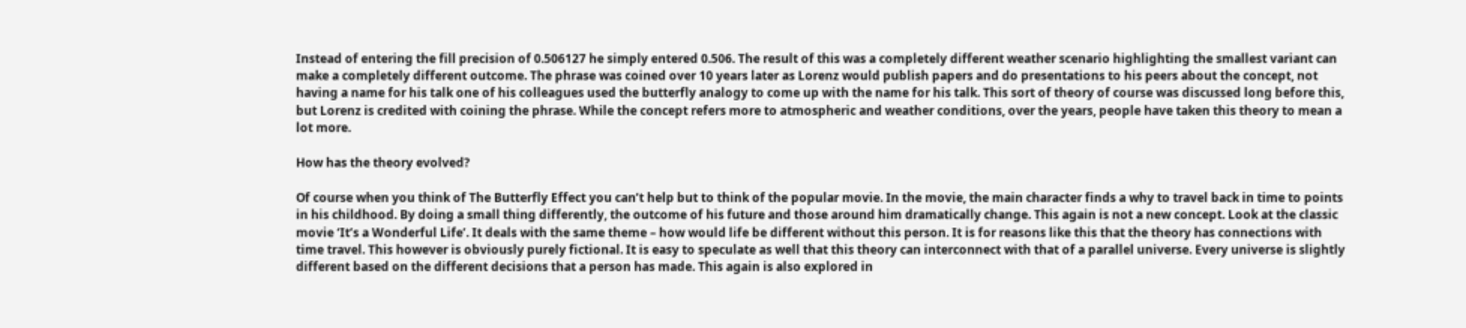Instead of entering the fill precision of 0.506127 he simply entered 0.506. The result of this was a completely different weather scenario highlighting the smallest variant can make a completely different outcome. The phrase was coined over 10 years later as Lorenz would publish papers and do presentations to his peers about the concept, not having a name for his talk one of his colleagues used the butterfly analogy to come up with the name for his talk. This sort of theory of course was discussed long before this, but Lorenz is credited with coining the phrase. While the concept refers more to atmospheric and weather conditions, over the years, people have taken this theory to mean a lot more.

How has the theory evolved?

Of course when you think of The Butterfly Effect you can’t help but to think of the popular movie. In the movie, the main character finds a why to travel back in time to points in his childhood. By doing a small thing differently, the outcome of his future and those around him dramatically change. This again is not a new concept. Look at the classic movie ‘It’s a Wonderful Life’. It deals with the same theme – how would life be different without this person. It is for reasons like this that the theory has connections with time travel. This however is obviously purely fictional. It is easy to speculate as well that this theory can interconnect with that of a parallel universe. Every universe is slightly different based on the different decisions that a person has made. This again is also explored in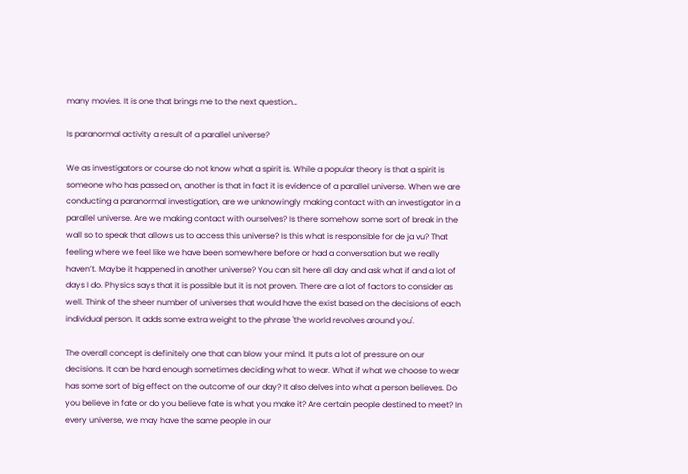many movies. It is one that brings me to the next question…

Is paranormal activity a result of a parallel universe?

We as investigators or course do not know what a spirit is. While a popular theory is that a spirit is someone who has passed on, another is that in fact it is evidence of a parallel universe. When we are conducting a paranormal investigation, are we unknowingly making contact with an investigator in a parallel universe. Are we making contact with ourselves? Is there somehow some sort of break in the wall so to speak that allows us to access this universe? Is this what is responsible for de ja vu? That feeling where we feel like we have been somewhere before or had a conversation but we really haven’t. Maybe it happened in another universe? You can sit here all day and ask what if and a lot of days I do. Physics says that it is possible but it is not proven. There are a lot of factors to consider as well. Think of the sheer number of universes that would have the exist based on the decisions of each individual person. It adds some extra weight to the phrase 'the world revolves around you'.

The overall concept is definitely one that can blow your mind. It puts a lot of pressure on our decisions. It can be hard enough sometimes deciding what to wear. What if what we choose to wear has some sort of big effect on the outcome of our day? It also delves into what a person believes. Do you believe in fate or do you believe fate is what you make it? Are certain people destined to meet? In every universe, we may have the same people in our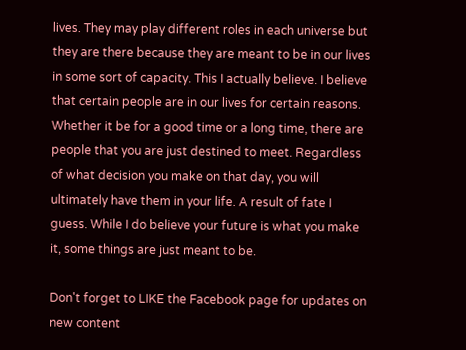lives. They may play different roles in each universe but they are there because they are meant to be in our lives in some sort of capacity. This I actually believe. I believe that certain people are in our lives for certain reasons. Whether it be for a good time or a long time, there are people that you are just destined to meet. Regardless of what decision you make on that day, you will ultimately have them in your life. A result of fate I guess. While I do believe your future is what you make it, some things are just meant to be.

Don't forget to LIKE the Facebook page for updates on new content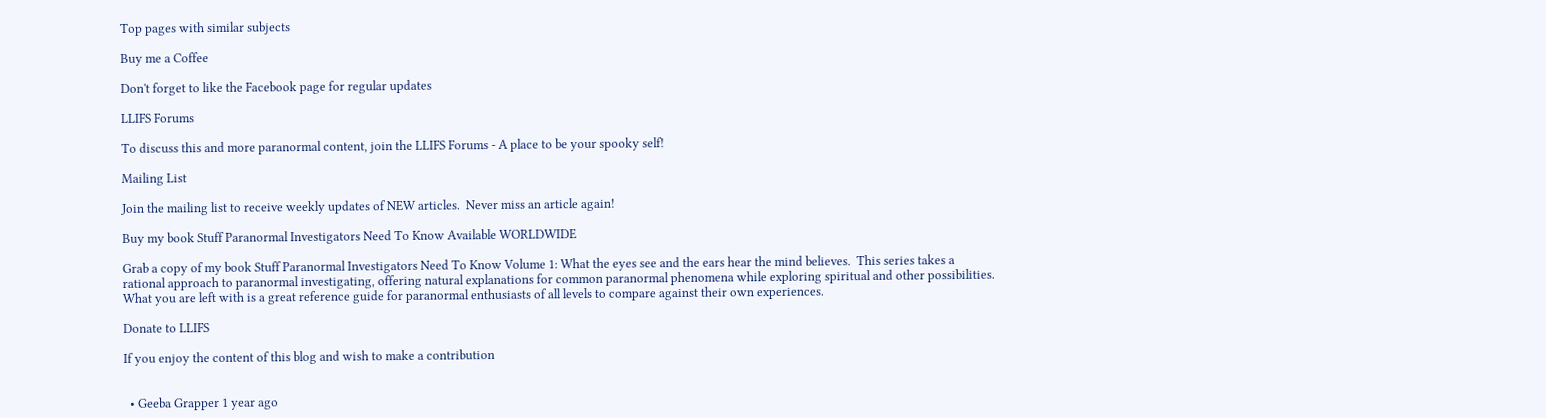Top pages with similar subjects

Buy me a Coffee

Don't forget to like the Facebook page for regular updates

LLIFS Forums

To discuss this and more paranormal content, join the LLIFS Forums - A place to be your spooky self!

Mailing List

Join the mailing list to receive weekly updates of NEW articles.  Never miss an article again!

Buy my book Stuff Paranormal Investigators Need To Know Available WORLDWIDE

Grab a copy of my book Stuff Paranormal Investigators Need To Know Volume 1: What the eyes see and the ears hear the mind believes.  This series takes a rational approach to paranormal investigating, offering natural explanations for common paranormal phenomena while exploring spiritual and other possibilities. What you are left with is a great reference guide for paranormal enthusiasts of all levels to compare against their own experiences.

Donate to LLIFS

If you enjoy the content of this blog and wish to make a contribution


  • Geeba Grapper 1 year ago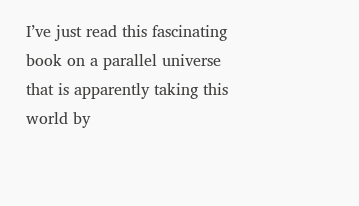I’ve just read this fascinating book on a parallel universe that is apparently taking this world by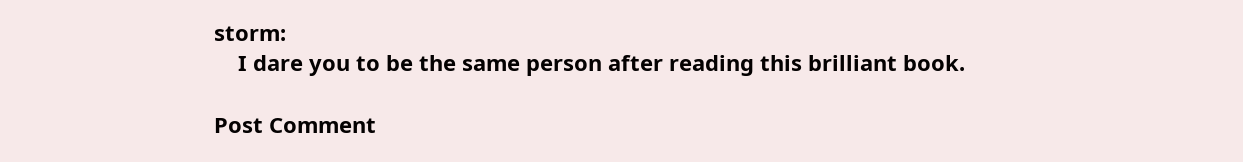storm:
    I dare you to be the same person after reading this brilliant book.

Post Comment